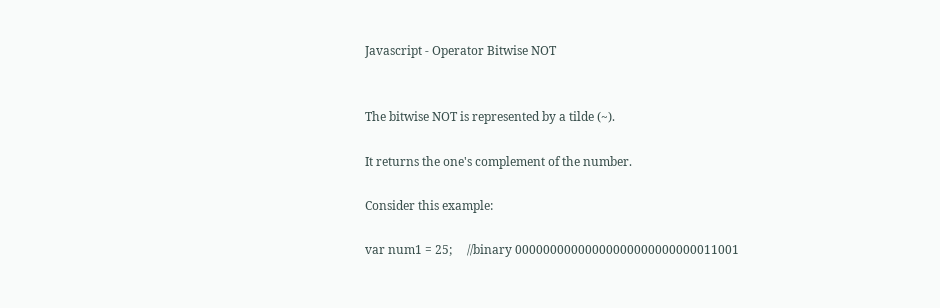Javascript - Operator Bitwise NOT


The bitwise NOT is represented by a tilde (~).

It returns the one's complement of the number.

Consider this example:

var num1 = 25;     //binary 00000000000000000000000000011001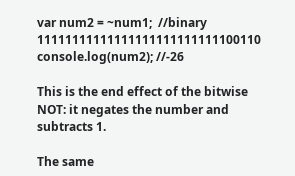var num2 = ~num1;  //binary 11111111111111111111111111100110
console.log(num2); //-26

This is the end effect of the bitwise NOT: it negates the number and subtracts 1.

The same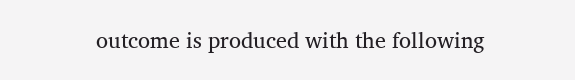outcome is produced with the following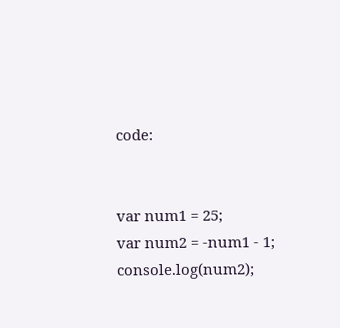code:


var num1 = 25;
var num2 = -num1 - 1;
console.log(num2);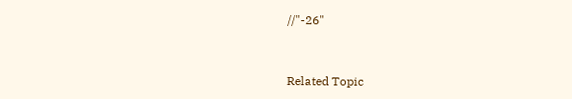//"-26"


Related Topic